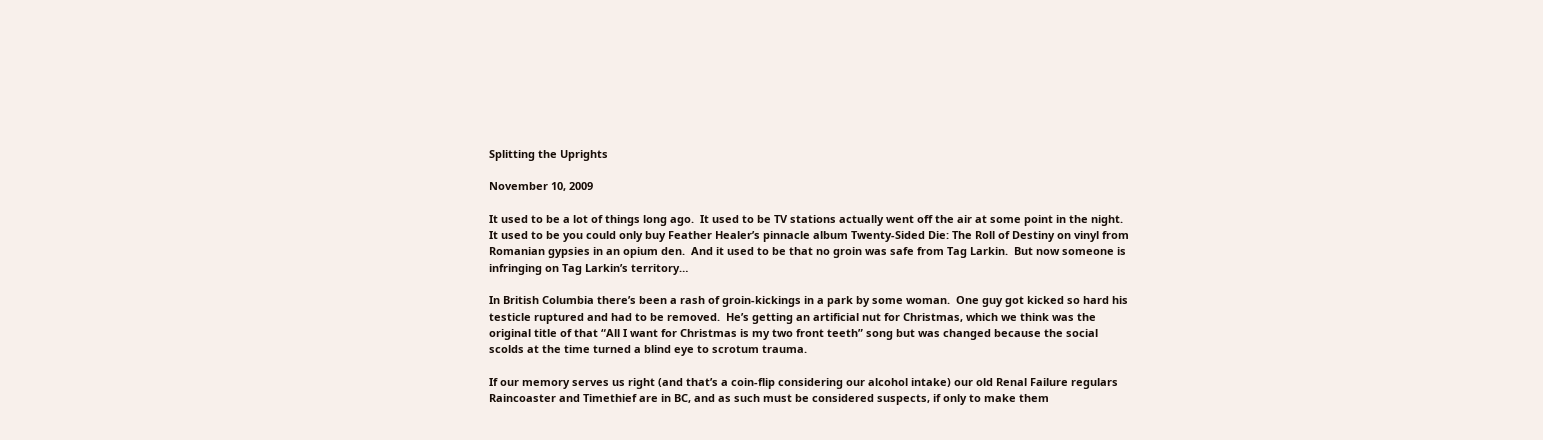Splitting the Uprights

November 10, 2009

It used to be a lot of things long ago.  It used to be TV stations actually went off the air at some point in the night.  It used to be you could only buy Feather Healer’s pinnacle album Twenty-Sided Die: The Roll of Destiny on vinyl from Romanian gypsies in an opium den.  And it used to be that no groin was safe from Tag Larkin.  But now someone is infringing on Tag Larkin’s territory…

In British Columbia there’s been a rash of groin-kickings in a park by some woman.  One guy got kicked so hard his testicle ruptured and had to be removed.  He’s getting an artificial nut for Christmas, which we think was the original title of that “All I want for Christmas is my two front teeth” song but was changed because the social scolds at the time turned a blind eye to scrotum trauma.

If our memory serves us right (and that’s a coin-flip considering our alcohol intake) our old Renal Failure regulars Raincoaster and Timethief are in BC, and as such must be considered suspects, if only to make them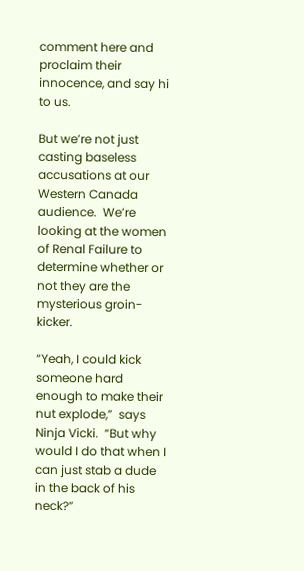comment here and proclaim their innocence, and say hi to us.

But we’re not just casting baseless accusations at our Western Canada audience.  We’re looking at the women of Renal Failure to determine whether or not they are the mysterious groin-kicker.

“Yeah, I could kick someone hard enough to make their nut explode,”  says Ninja Vicki.  “But why would I do that when I can just stab a dude in the back of his neck?”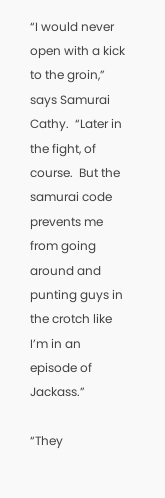“I would never open with a kick to the groin,”  says Samurai Cathy.  “Later in the fight, of course.  But the samurai code prevents me from going around and punting guys in the crotch like I’m in an episode of Jackass.”

“They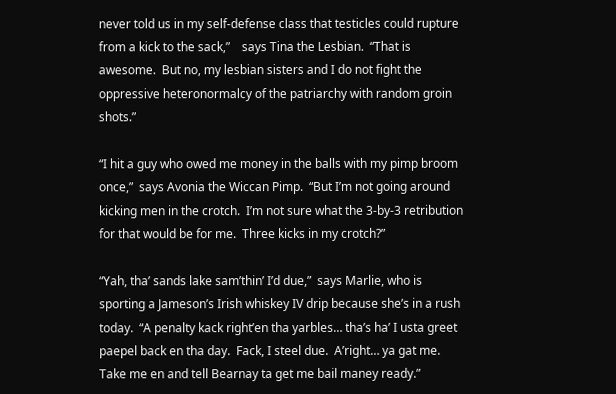never told us in my self-defense class that testicles could rupture from a kick to the sack,”    says Tina the Lesbian.  “That is awesome.  But no, my lesbian sisters and I do not fight the oppressive heteronormalcy of the patriarchy with random groin shots.”

“I hit a guy who owed me money in the balls with my pimp broom once,”  says Avonia the Wiccan Pimp.  “But I’m not going around kicking men in the crotch.  I’m not sure what the 3-by-3 retribution for that would be for me.  Three kicks in my crotch?”

“Yah, tha’ sands lake sam’thin’ I’d due,”  says Marlie, who is sporting a Jameson’s Irish whiskey IV drip because she’s in a rush today.  “A penalty kack right’en tha yarbles… tha’s ha’ I usta greet paepel back en tha day.  Fack, I steel due.  A’right… ya gat me.  Take me en and tell Bearnay ta get me bail maney ready.”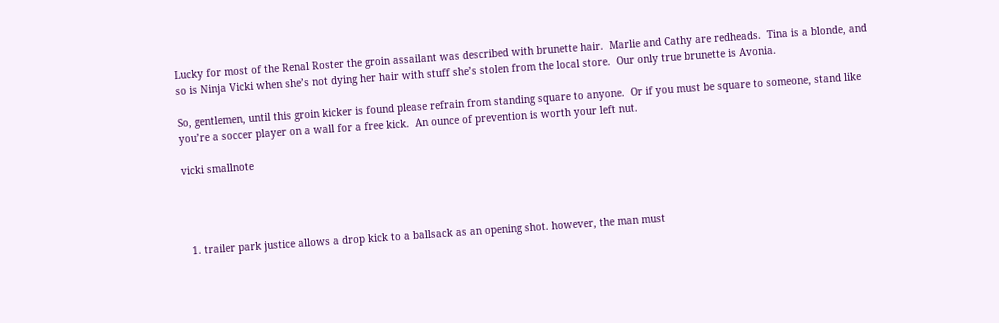Lucky for most of the Renal Roster the groin assailant was described with brunette hair.  Marlie and Cathy are redheads.  Tina is a blonde, and so is Ninja Vicki when she’s not dying her hair with stuff she’s stolen from the local store.  Our only true brunette is Avonia.

So, gentlemen, until this groin kicker is found please refrain from standing square to anyone.  Or if you must be square to someone, stand like you’re a soccer player on a wall for a free kick.  An ounce of prevention is worth your left nut.

vicki smallnote




  1. trailer park justice allows a drop kick to a ballsack as an opening shot. however, the man must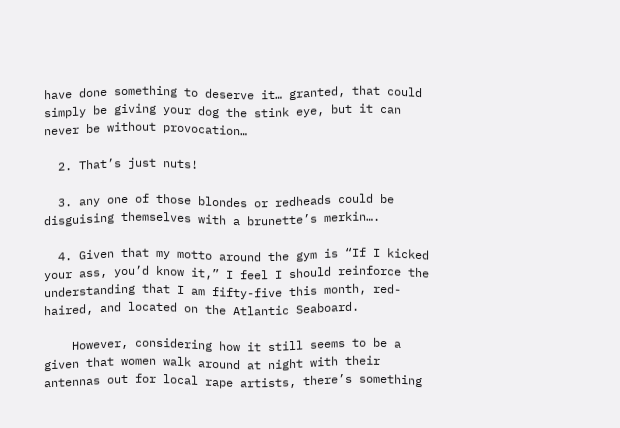have done something to deserve it… granted, that could simply be giving your dog the stink eye, but it can never be without provocation…

  2. That’s just nuts!

  3. any one of those blondes or redheads could be disguising themselves with a brunette’s merkin….

  4. Given that my motto around the gym is “If I kicked your ass, you’d know it,” I feel I should reinforce the understanding that I am fifty-five this month, red-haired, and located on the Atlantic Seaboard.

    However, considering how it still seems to be a given that women walk around at night with their antennas out for local rape artists, there’s something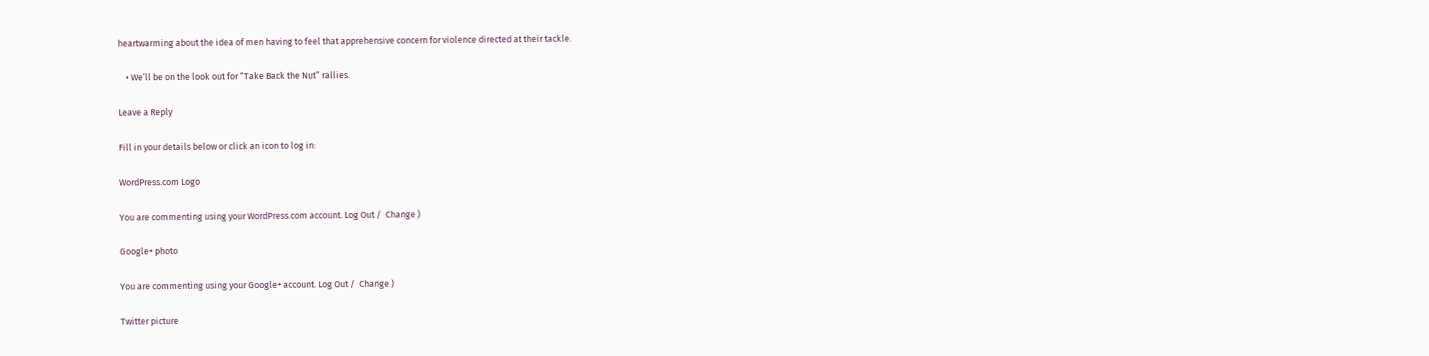heartwarming about the idea of men having to feel that apprehensive concern for violence directed at their tackle.

    • We’ll be on the look out for “Take Back the Nut” rallies.

Leave a Reply

Fill in your details below or click an icon to log in:

WordPress.com Logo

You are commenting using your WordPress.com account. Log Out /  Change )

Google+ photo

You are commenting using your Google+ account. Log Out /  Change )

Twitter picture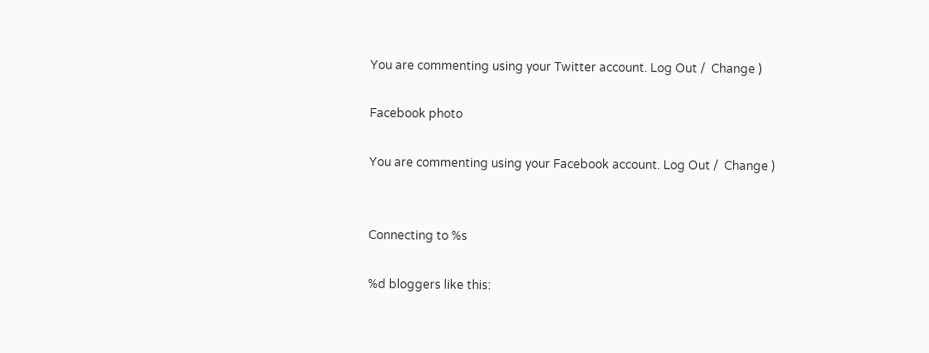You are commenting using your Twitter account. Log Out /  Change )

Facebook photo

You are commenting using your Facebook account. Log Out /  Change )


Connecting to %s

%d bloggers like this: